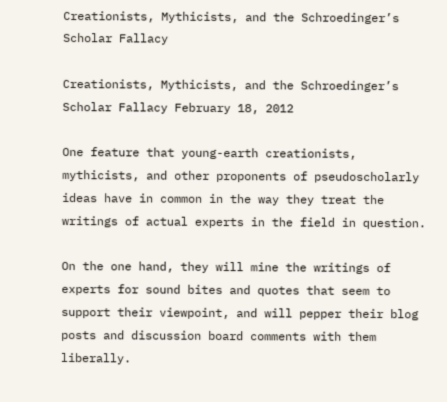Creationists, Mythicists, and the Schroedinger’s Scholar Fallacy

Creationists, Mythicists, and the Schroedinger’s Scholar Fallacy February 18, 2012

One feature that young-earth creationists, mythicists, and other proponents of pseudoscholarly ideas have in common in the way they treat the writings of actual experts in the field in question.

On the one hand, they will mine the writings of experts for sound bites and quotes that seem to support their viewpoint, and will pepper their blog posts and discussion board comments with them liberally.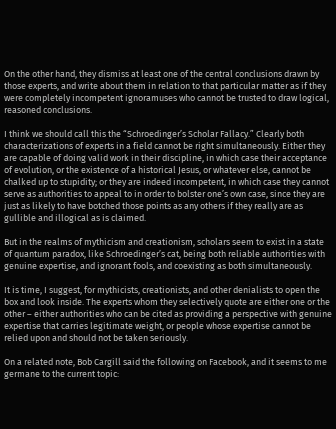On the other hand, they dismiss at least one of the central conclusions drawn by those experts, and write about them in relation to that particular matter as if they were completely incompetent ignoramuses who cannot be trusted to draw logical, reasoned conclusions.

I think we should call this the “Schroedinger’s Scholar Fallacy.” Clearly both characterizations of experts in a field cannot be right simultaneously. Either they are capable of doing valid work in their discipline, in which case their acceptance of evolution, or the existence of a historical Jesus, or whatever else, cannot be chalked up to stupidity; or they are indeed incompetent, in which case they cannot serve as authorities to appeal to in order to bolster one’s own case, since they are just as likely to have botched those points as any others if they really are as gullible and illogical as is claimed.

But in the realms of mythicism and creationism, scholars seem to exist in a state of quantum paradox, like Schroedinger’s cat, being both reliable authorities with genuine expertise, and ignorant fools, and coexisting as both simultaneously.

It is time, I suggest, for mythicists, creationists, and other denialists to open the box and look inside. The experts whom they selectively quote are either one or the other – either authorities who can be cited as providing a perspective with genuine expertise that carries legitimate weight, or people whose expertise cannot be relied upon and should not be taken seriously.

On a related note, Bob Cargill said the following on Facebook, and it seems to me germane to the current topic: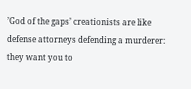’God of the gaps’ creationists are like defense attorneys defending a murderer: they want you to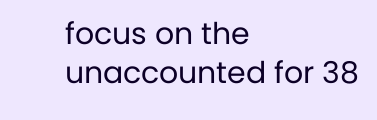focus on the unaccounted for 38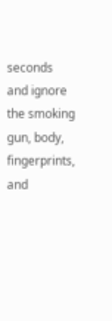seconds and ignore the smoking gun, body, fingerprints, and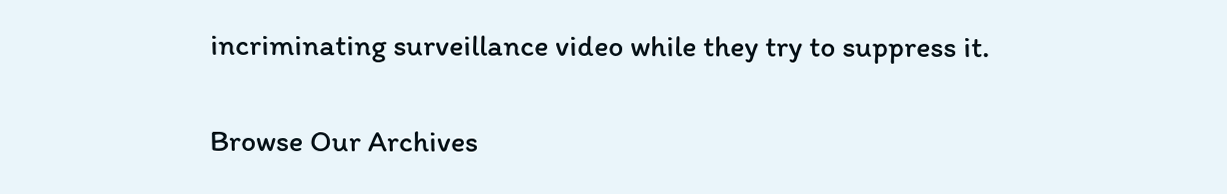incriminating surveillance video while they try to suppress it.

Browse Our Archives